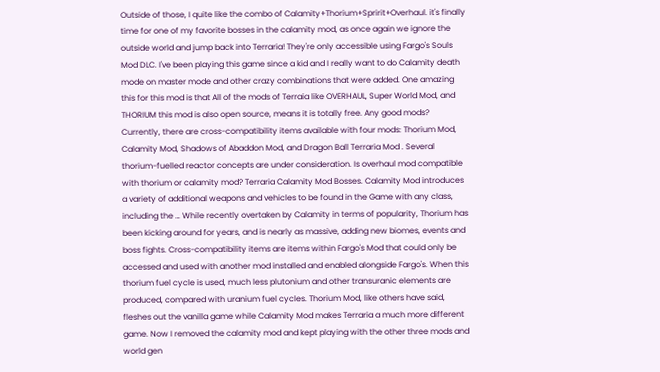Outside of those, I quite like the combo of Calamity+Thorium+Spririt+Overhaul. it's finally time for one of my favorite bosses in the calamity mod, as once again we ignore the outside world and jump back into Terraria! They're only accessible using Fargo's Souls Mod DLC. I've been playing this game since a kid and I really want to do Calamity death mode on master mode and other crazy combinations that were added. One amazing this for this mod is that All of the mods of Terraia like OVERHAUL, Super World Mod, and THORIUM this mod is also open source, means it is totally free. Any good mods? Currently, there are cross-compatibility items available with four mods: Thorium Mod, Calamity Mod, Shadows of Abaddon Mod, and Dragon Ball Terraria Mod . Several thorium-fuelled reactor concepts are under consideration. Is overhaul mod compatible with thorium or calamity mod? Terraria Calamity Mod Bosses. Calamity Mod introduces a variety of additional weapons and vehicles to be found in the Game with any class, including the … While recently overtaken by Calamity in terms of popularity, Thorium has been kicking around for years, and is nearly as massive, adding new biomes, events and boss fights. Cross-compatibility items are items within Fargo's Mod that could only be accessed and used with another mod installed and enabled alongside Fargo's. When this thorium fuel cycle is used, much less plutonium and other transuranic elements are produced, compared with uranium fuel cycles. Thorium Mod, like others have said, fleshes out the vanilla game while Calamity Mod makes Terraria a much more different game. Now I removed the calamity mod and kept playing with the other three mods and world gen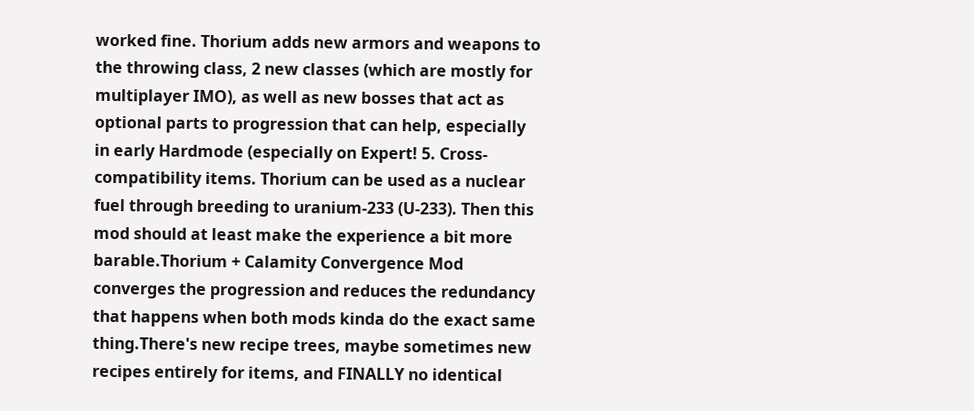worked fine. Thorium adds new armors and weapons to the throwing class, 2 new classes (which are mostly for multiplayer IMO), as well as new bosses that act as optional parts to progression that can help, especially in early Hardmode (especially on Expert! 5. Cross-compatibility items. Thorium can be used as a nuclear fuel through breeding to uranium-233 (U-233). Then this mod should at least make the experience a bit more barable.Thorium + Calamity Convergence Mod converges the progression and reduces the redundancy that happens when both mods kinda do the exact same thing.There's new recipe trees, maybe sometimes new recipes entirely for items, and FINALLY no identical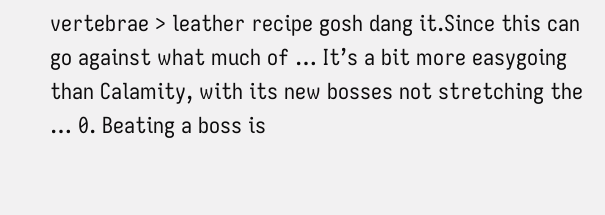vertebrae > leather recipe gosh dang it.Since this can go against what much of … It’s a bit more easygoing than Calamity, with its new bosses not stretching the … 0. Beating a boss is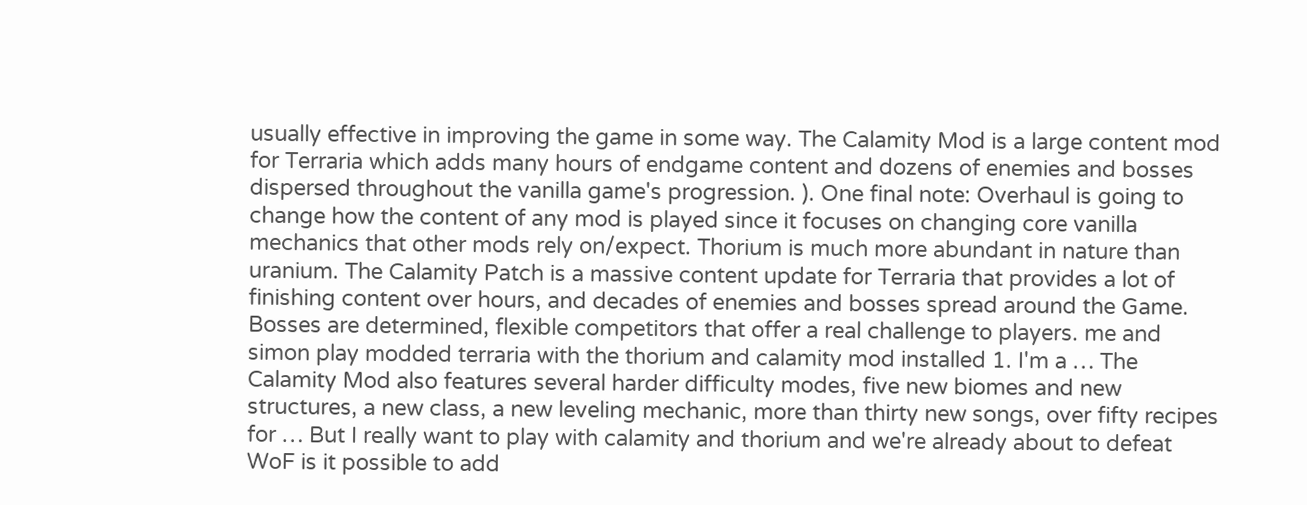usually effective in improving the game in some way. The Calamity Mod is a large content mod for Terraria which adds many hours of endgame content and dozens of enemies and bosses dispersed throughout the vanilla game's progression. ). One final note: Overhaul is going to change how the content of any mod is played since it focuses on changing core vanilla mechanics that other mods rely on/expect. Thorium is much more abundant in nature than uranium. The Calamity Patch is a massive content update for Terraria that provides a lot of finishing content over hours, and decades of enemies and bosses spread around the Game. Bosses are determined, flexible competitors that offer a real challenge to players. me and simon play modded terraria with the thorium and calamity mod installed 1. I'm a … The Calamity Mod also features several harder difficulty modes, five new biomes and new structures, a new class, a new leveling mechanic, more than thirty new songs, over fifty recipes for … But I really want to play with calamity and thorium and we're already about to defeat WoF is it possible to add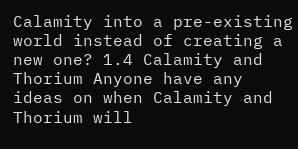Calamity into a pre-existing world instead of creating a new one? 1.4 Calamity and Thorium Anyone have any ideas on when Calamity and Thorium will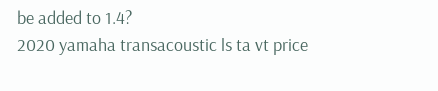be added to 1.4?
2020 yamaha transacoustic ls ta vt price